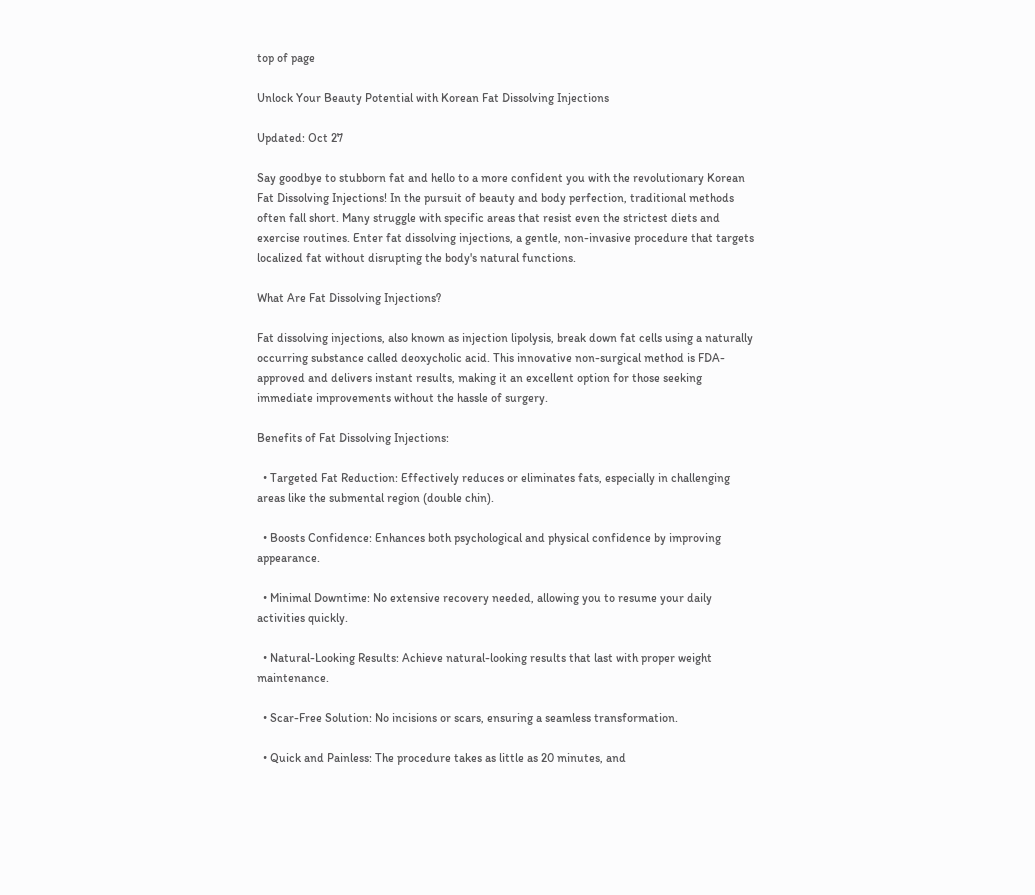top of page

Unlock Your Beauty Potential with Korean Fat Dissolving Injections

Updated: Oct 27

Say goodbye to stubborn fat and hello to a more confident you with the revolutionary Korean Fat Dissolving Injections! In the pursuit of beauty and body perfection, traditional methods often fall short. Many struggle with specific areas that resist even the strictest diets and exercise routines. Enter fat dissolving injections, a gentle, non-invasive procedure that targets localized fat without disrupting the body's natural functions.

What Are Fat Dissolving Injections?

Fat dissolving injections, also known as injection lipolysis, break down fat cells using a naturally occurring substance called deoxycholic acid. This innovative non-surgical method is FDA-approved and delivers instant results, making it an excellent option for those seeking immediate improvements without the hassle of surgery.

Benefits of Fat Dissolving Injections:

  • Targeted Fat Reduction: Effectively reduces or eliminates fats, especially in challenging areas like the submental region (double chin).

  • Boosts Confidence: Enhances both psychological and physical confidence by improving appearance.

  • Minimal Downtime: No extensive recovery needed, allowing you to resume your daily activities quickly.

  • Natural-Looking Results: Achieve natural-looking results that last with proper weight maintenance.

  • Scar-Free Solution: No incisions or scars, ensuring a seamless transformation.

  • Quick and Painless: The procedure takes as little as 20 minutes, and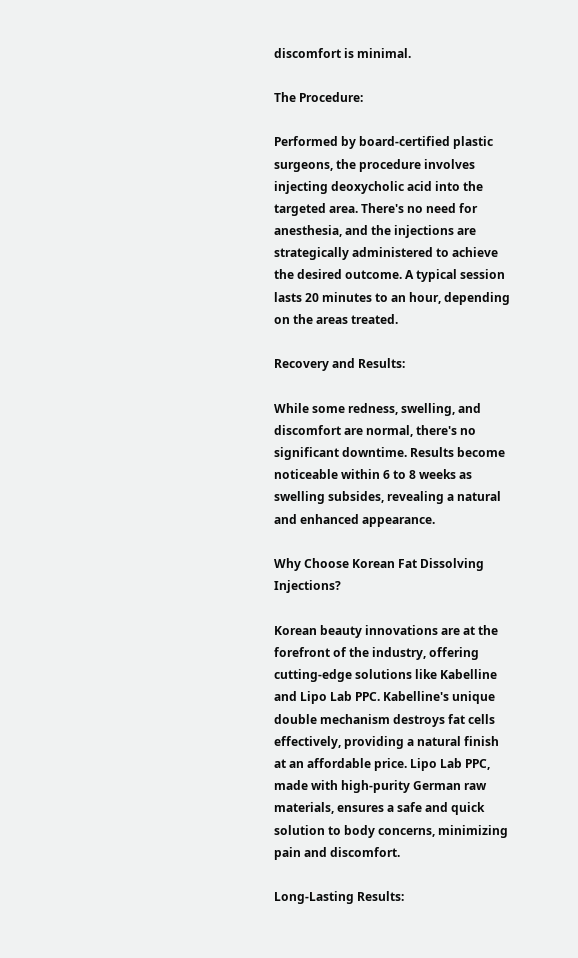discomfort is minimal.

The Procedure:

Performed by board-certified plastic surgeons, the procedure involves injecting deoxycholic acid into the targeted area. There's no need for anesthesia, and the injections are strategically administered to achieve the desired outcome. A typical session lasts 20 minutes to an hour, depending on the areas treated.

Recovery and Results:

While some redness, swelling, and discomfort are normal, there's no significant downtime. Results become noticeable within 6 to 8 weeks as swelling subsides, revealing a natural and enhanced appearance.

Why Choose Korean Fat Dissolving Injections?

Korean beauty innovations are at the forefront of the industry, offering cutting-edge solutions like Kabelline and Lipo Lab PPC. Kabelline's unique double mechanism destroys fat cells effectively, providing a natural finish at an affordable price. Lipo Lab PPC, made with high-purity German raw materials, ensures a safe and quick solution to body concerns, minimizing pain and discomfort.

Long-Lasting Results: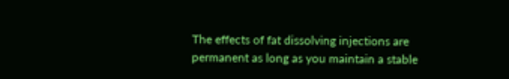The effects of fat dissolving injections are permanent as long as you maintain a stable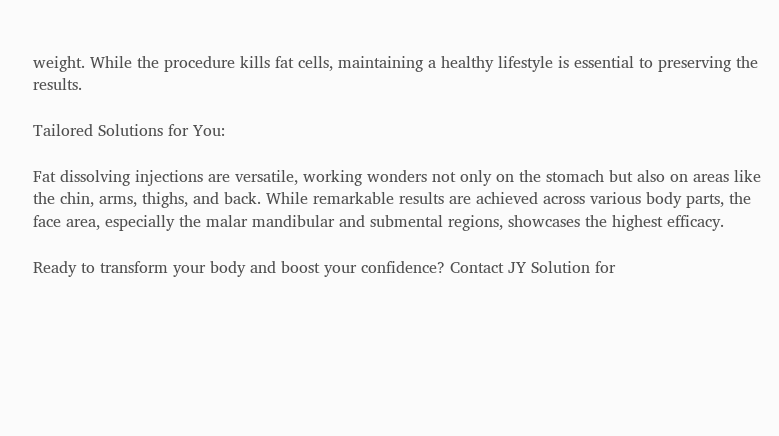weight. While the procedure kills fat cells, maintaining a healthy lifestyle is essential to preserving the results.

Tailored Solutions for You:

Fat dissolving injections are versatile, working wonders not only on the stomach but also on areas like the chin, arms, thighs, and back. While remarkable results are achieved across various body parts, the face area, especially the malar mandibular and submental regions, showcases the highest efficacy.

Ready to transform your body and boost your confidence? Contact JY Solution for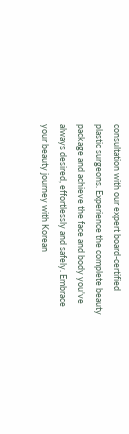consultation with our expert board-certified plastic surgeons. Experience the complete beauty package and achieve the face and body you've always desired, effortlessly and safely. Embrace your beauty journey with Korean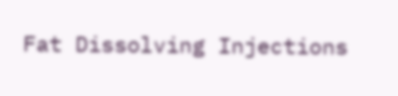Fat Dissolving Injections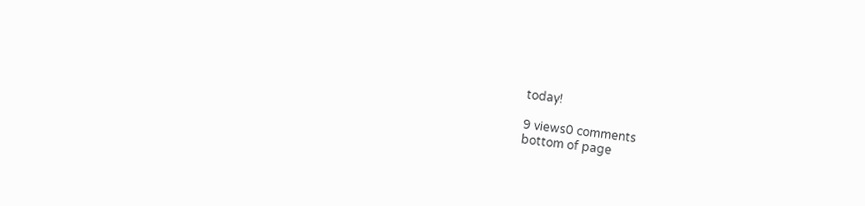today!

9 views0 comments
bottom of page